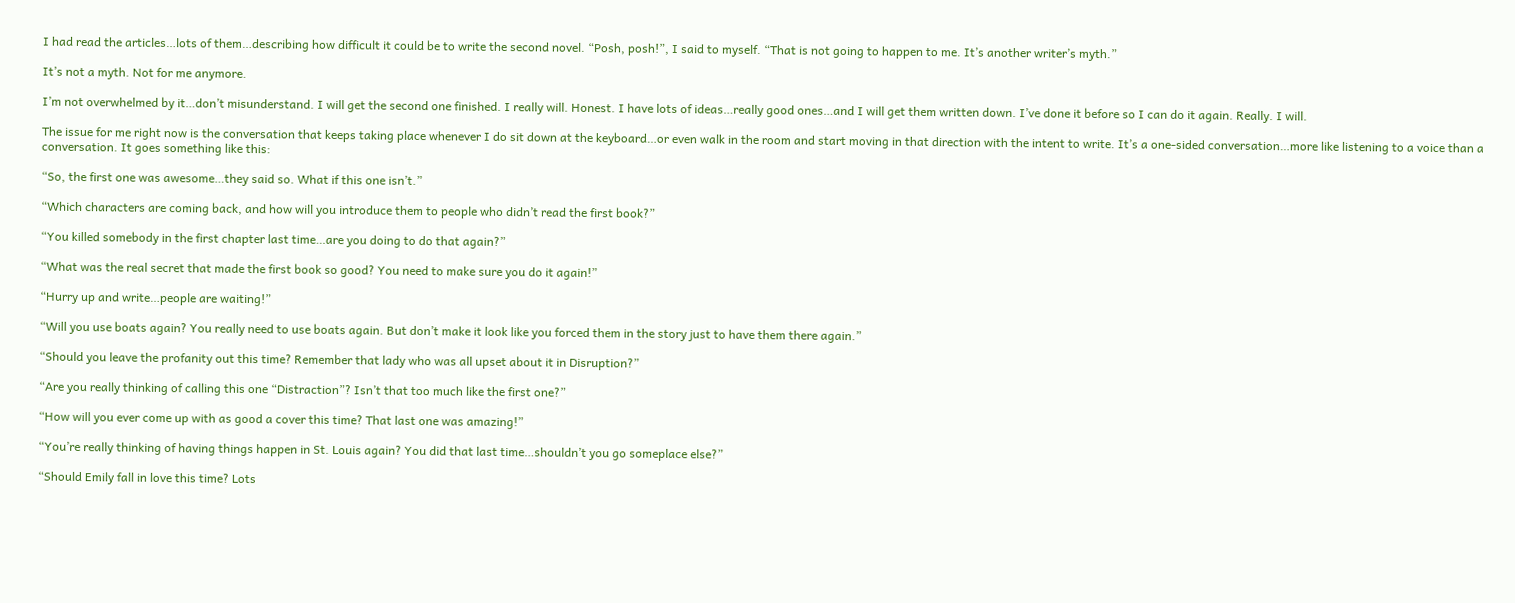I had read the articles…lots of them…describing how difficult it could be to write the second novel. “Posh, posh!”, I said to myself. “That is not going to happen to me. It’s another writer’s myth.”

It’s not a myth. Not for me anymore.

I’m not overwhelmed by it…don’t misunderstand. I will get the second one finished. I really will. Honest. I have lots of ideas…really good ones…and I will get them written down. I’ve done it before so I can do it again. Really. I will.

The issue for me right now is the conversation that keeps taking place whenever I do sit down at the keyboard…or even walk in the room and start moving in that direction with the intent to write. It’s a one-sided conversation…more like listening to a voice than a conversation. It goes something like this:

“So, the first one was awesome…they said so. What if this one isn’t.”

“Which characters are coming back, and how will you introduce them to people who didn’t read the first book?”

“You killed somebody in the first chapter last time…are you doing to do that again?”

“What was the real secret that made the first book so good? You need to make sure you do it again!”

“Hurry up and write…people are waiting!”

“Will you use boats again? You really need to use boats again. But don’t make it look like you forced them in the story just to have them there again.”

“Should you leave the profanity out this time? Remember that lady who was all upset about it in Disruption?”

“Are you really thinking of calling this one “Distraction”? Isn’t that too much like the first one?”

“How will you ever come up with as good a cover this time? That last one was amazing!”

“You’re really thinking of having things happen in St. Louis again? You did that last time…shouldn’t you go someplace else?”

“Should Emily fall in love this time? Lots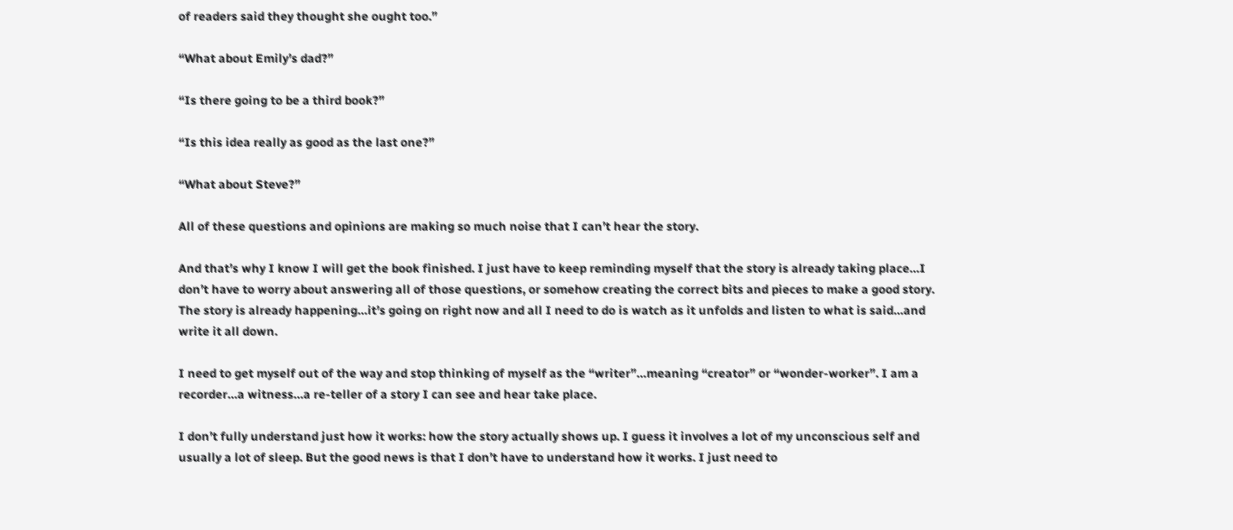of readers said they thought she ought too.”

“What about Emily’s dad?”

“Is there going to be a third book?”

“Is this idea really as good as the last one?”

“What about Steve?”

All of these questions and opinions are making so much noise that I can’t hear the story.

And that’s why I know I will get the book finished. I just have to keep reminding myself that the story is already taking place…I don’t have to worry about answering all of those questions, or somehow creating the correct bits and pieces to make a good story. The story is already happening…it’s going on right now and all I need to do is watch as it unfolds and listen to what is said…and write it all down.

I need to get myself out of the way and stop thinking of myself as the “writer”…meaning “creator” or “wonder-worker”. I am a recorder…a witness…a re-teller of a story I can see and hear take place.

I don’t fully understand just how it works: how the story actually shows up. I guess it involves a lot of my unconscious self and usually a lot of sleep. But the good news is that I don’t have to understand how it works. I just need to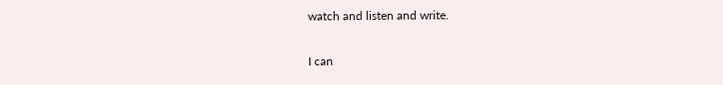watch and listen and write.

I can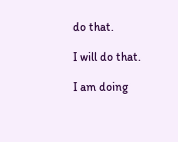do that.

I will do that.

I am doing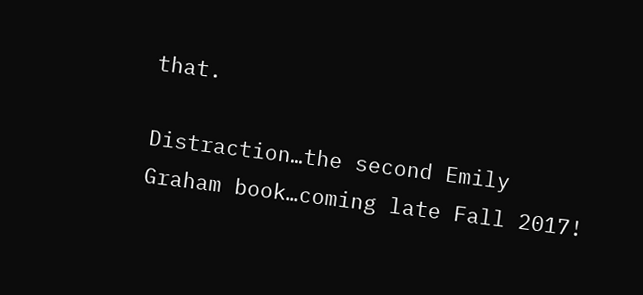that.

Distraction…the second Emily Graham book…coming late Fall 2017!